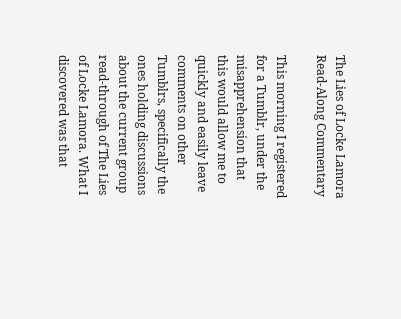The Lies of Locke Lamora Read-Along Commentary

This morning I registered for a Tumblr, under the misapprehension that this would allow me to quickly and easily leave comments on other Tumblrs, specifically the ones holding discussions about the current group read-through of The Lies of Locke Lamora. What I discovered was that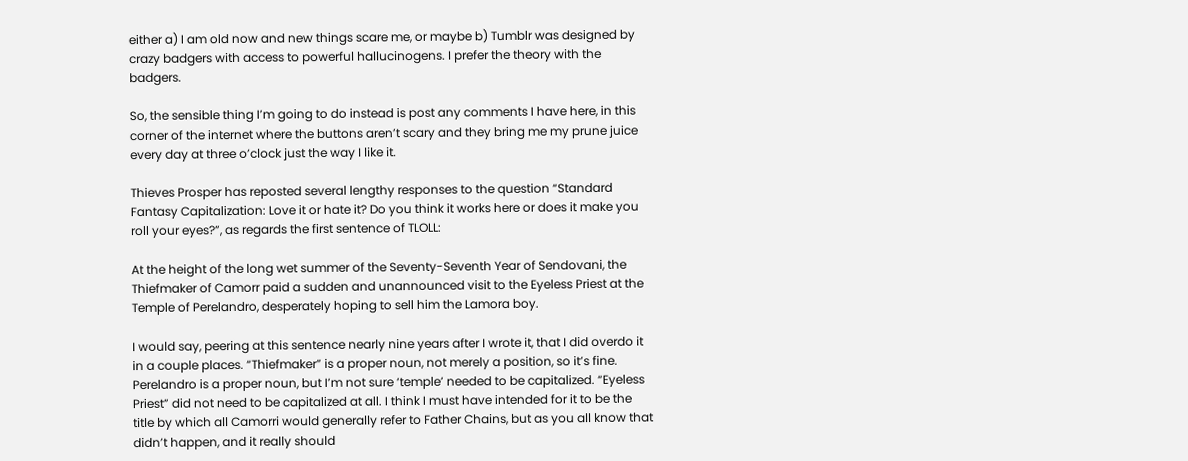either a) I am old now and new things scare me, or maybe b) Tumblr was designed by crazy badgers with access to powerful hallucinogens. I prefer the theory with the badgers.

So, the sensible thing I’m going to do instead is post any comments I have here, in this corner of the internet where the buttons aren’t scary and they bring me my prune juice every day at three o’clock just the way I like it.

Thieves Prosper has reposted several lengthy responses to the question “Standard Fantasy Capitalization: Love it or hate it? Do you think it works here or does it make you roll your eyes?”, as regards the first sentence of TLOLL:

At the height of the long wet summer of the Seventy-Seventh Year of Sendovani, the Thiefmaker of Camorr paid a sudden and unannounced visit to the Eyeless Priest at the Temple of Perelandro, desperately hoping to sell him the Lamora boy.

I would say, peering at this sentence nearly nine years after I wrote it, that I did overdo it in a couple places. “Thiefmaker” is a proper noun, not merely a position, so it’s fine. Perelandro is a proper noun, but I’m not sure ‘temple’ needed to be capitalized. “Eyeless Priest” did not need to be capitalized at all. I think I must have intended for it to be the title by which all Camorri would generally refer to Father Chains, but as you all know that didn’t happen, and it really should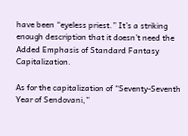have been “eyeless priest.” It’s a striking enough description that it doesn’t need the Added Emphasis of Standard Fantasy Capitalization.

As for the capitalization of “Seventy-Seventh Year of Sendovani,”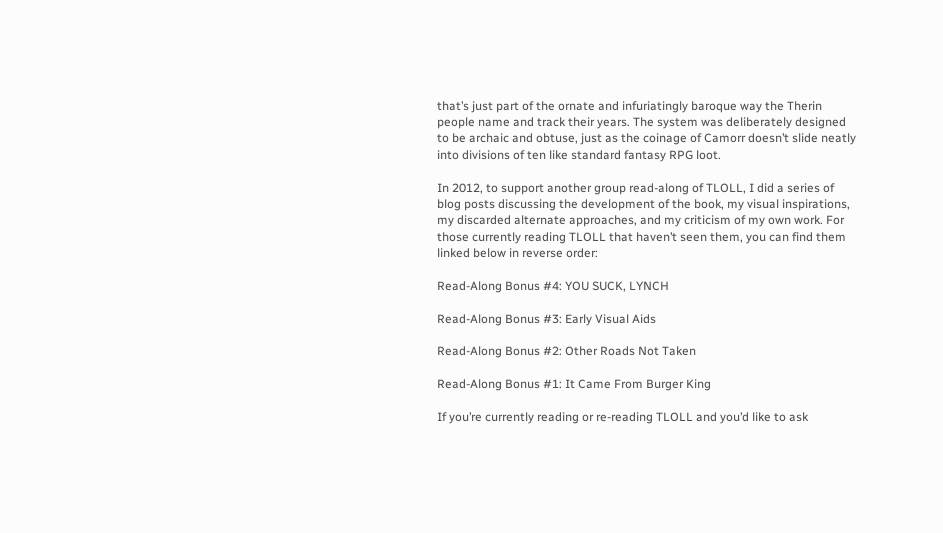that’s just part of the ornate and infuriatingly baroque way the Therin people name and track their years. The system was deliberately designed to be archaic and obtuse, just as the coinage of Camorr doesn’t slide neatly into divisions of ten like standard fantasy RPG loot.

In 2012, to support another group read-along of TLOLL, I did a series of blog posts discussing the development of the book, my visual inspirations, my discarded alternate approaches, and my criticism of my own work. For those currently reading TLOLL that haven’t seen them, you can find them linked below in reverse order:

Read-Along Bonus #4: YOU SUCK, LYNCH

Read-Along Bonus #3: Early Visual Aids

Read-Along Bonus #2: Other Roads Not Taken

Read-Along Bonus #1: It Came From Burger King

If you’re currently reading or re-reading TLOLL and you’d like to ask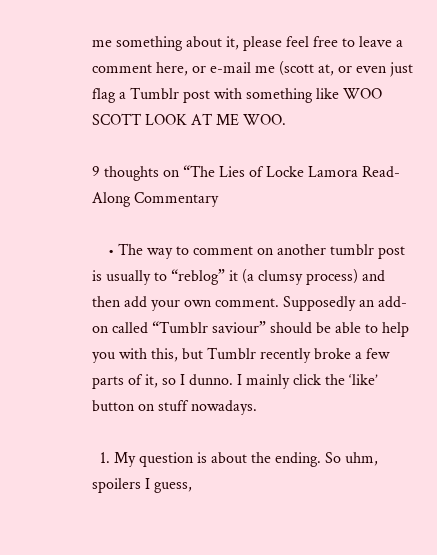me something about it, please feel free to leave a comment here, or e-mail me (scott at, or even just flag a Tumblr post with something like WOO SCOTT LOOK AT ME WOO.

9 thoughts on “The Lies of Locke Lamora Read-Along Commentary

    • The way to comment on another tumblr post is usually to “reblog” it (a clumsy process) and then add your own comment. Supposedly an add-on called “Tumblr saviour” should be able to help you with this, but Tumblr recently broke a few parts of it, so I dunno. I mainly click the ‘like’ button on stuff nowadays.

  1. My question is about the ending. So uhm, spoilers I guess,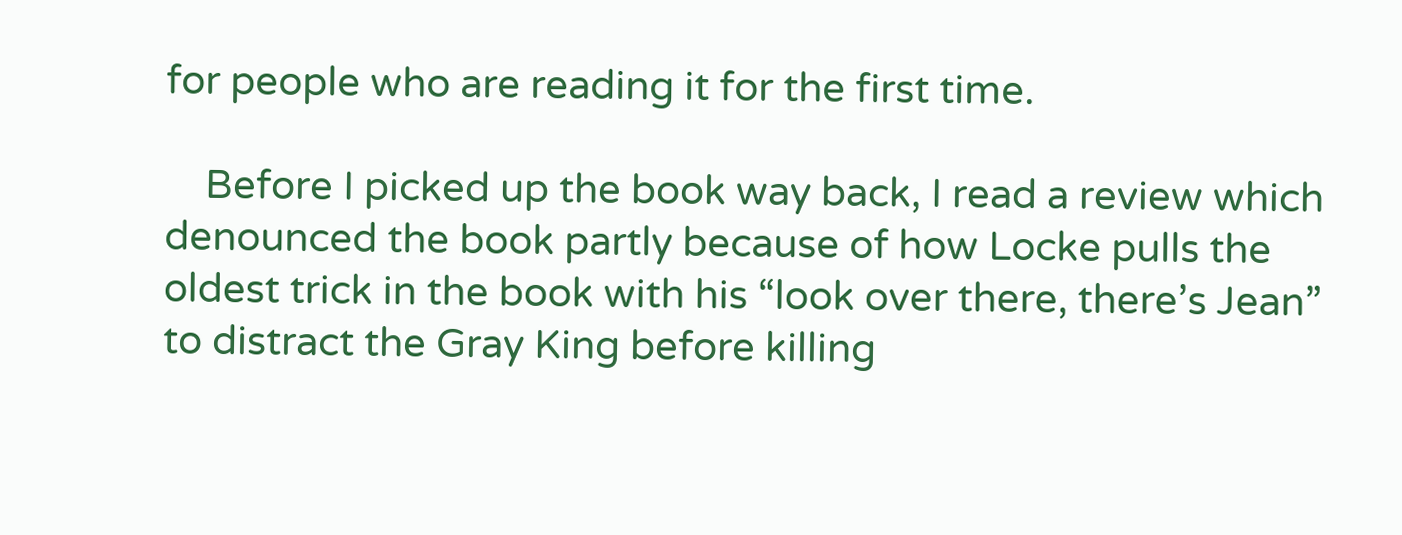for people who are reading it for the first time.

    Before I picked up the book way back, I read a review which denounced the book partly because of how Locke pulls the oldest trick in the book with his “look over there, there’s Jean” to distract the Gray King before killing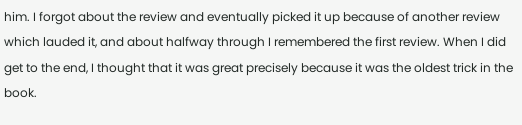him. I forgot about the review and eventually picked it up because of another review which lauded it, and about halfway through I remembered the first review. When I did get to the end, I thought that it was great precisely because it was the oldest trick in the book.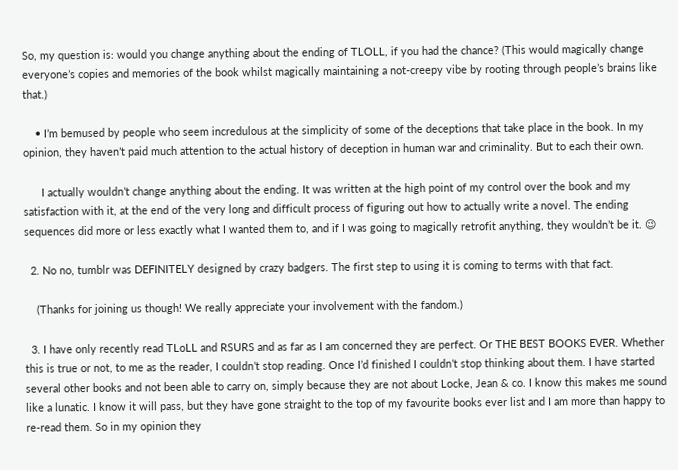So, my question is: would you change anything about the ending of TLOLL, if you had the chance? (This would magically change everyone’s copies and memories of the book whilst magically maintaining a not-creepy vibe by rooting through people’s brains like that.)

    • I’m bemused by people who seem incredulous at the simplicity of some of the deceptions that take place in the book. In my opinion, they haven’t paid much attention to the actual history of deception in human war and criminality. But to each their own.

      I actually wouldn’t change anything about the ending. It was written at the high point of my control over the book and my satisfaction with it, at the end of the very long and difficult process of figuring out how to actually write a novel. The ending sequences did more or less exactly what I wanted them to, and if I was going to magically retrofit anything, they wouldn’t be it. 😉

  2. No no, tumblr was DEFINITELY designed by crazy badgers. The first step to using it is coming to terms with that fact.

    (Thanks for joining us though! We really appreciate your involvement with the fandom.)

  3. I have only recently read TLoLL and RSURS and as far as I am concerned they are perfect. Or THE BEST BOOKS EVER. Whether this is true or not, to me as the reader, I couldn’t stop reading. Once I’d finished I couldn’t stop thinking about them. I have started several other books and not been able to carry on, simply because they are not about Locke, Jean & co. I know this makes me sound like a lunatic. I know it will pass, but they have gone straight to the top of my favourite books ever list and I am more than happy to re-read them. So in my opinion they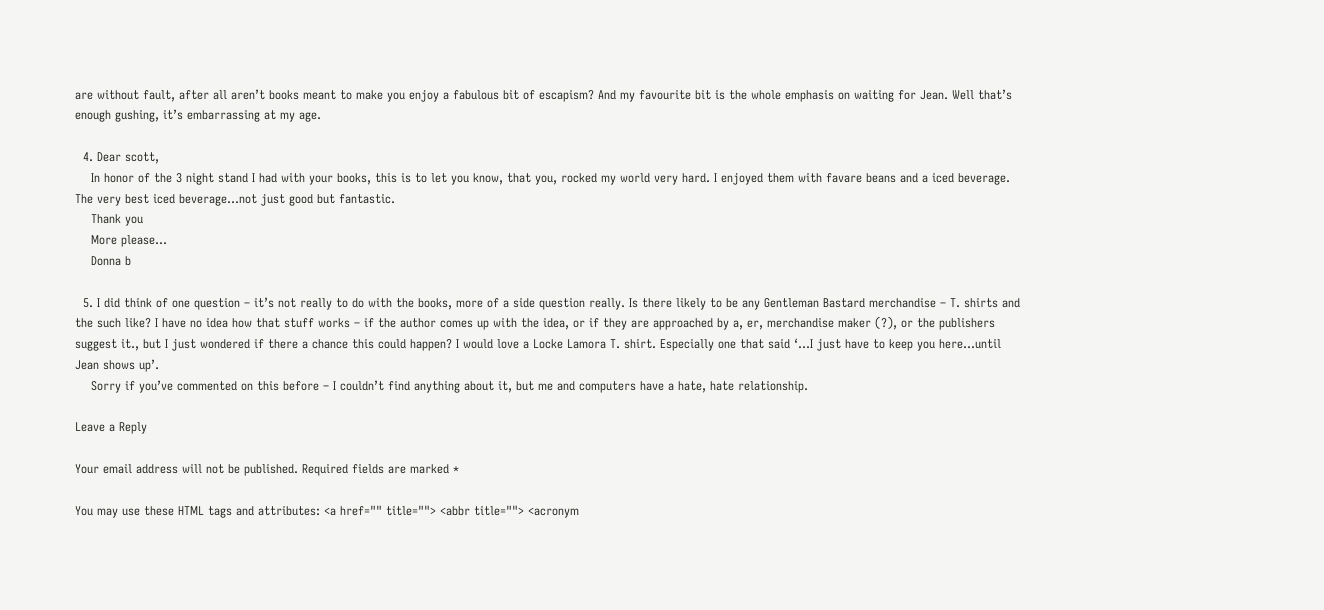are without fault, after all aren’t books meant to make you enjoy a fabulous bit of escapism? And my favourite bit is the whole emphasis on waiting for Jean. Well that’s enough gushing, it’s embarrassing at my age.

  4. Dear scott,
    In honor of the 3 night stand I had with your books, this is to let you know, that you, rocked my world very hard. I enjoyed them with favare beans and a iced beverage. The very best iced beverage…not just good but fantastic.
    Thank you
    More please…
    Donna b

  5. I did think of one question – it’s not really to do with the books, more of a side question really. Is there likely to be any Gentleman Bastard merchandise – T. shirts and the such like? I have no idea how that stuff works – if the author comes up with the idea, or if they are approached by a, er, merchandise maker (?), or the publishers suggest it., but I just wondered if there a chance this could happen? I would love a Locke Lamora T. shirt. Especially one that said ‘…I just have to keep you here…until Jean shows up’.
    Sorry if you’ve commented on this before – I couldn’t find anything about it, but me and computers have a hate, hate relationship.

Leave a Reply

Your email address will not be published. Required fields are marked *

You may use these HTML tags and attributes: <a href="" title=""> <abbr title=""> <acronym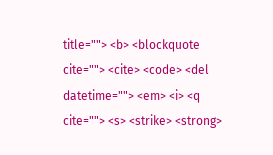title=""> <b> <blockquote cite=""> <cite> <code> <del datetime=""> <em> <i> <q cite=""> <s> <strike> <strong>